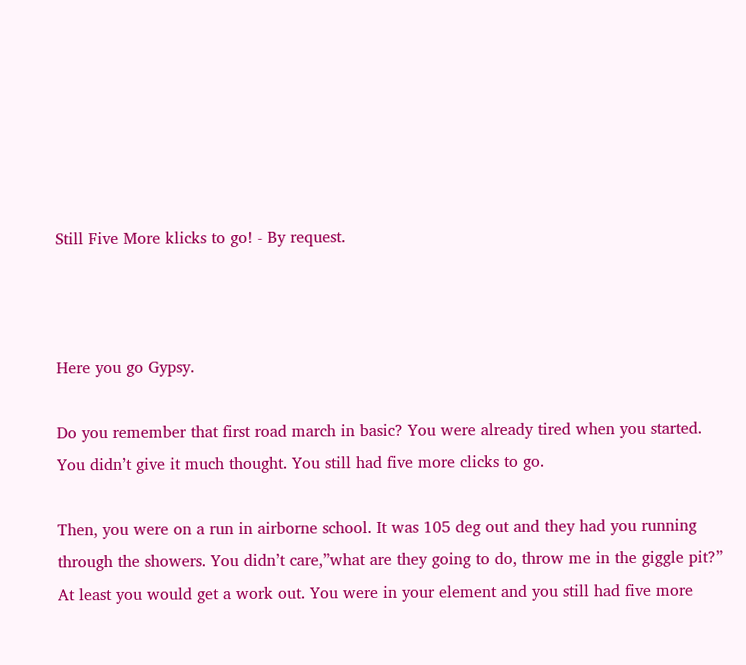Still Five More klicks to go! - By request.



Here you go Gypsy.

Do you remember that first road march in basic? You were already tired when you started. You didn’t give it much thought. You still had five more clicks to go.

Then, you were on a run in airborne school. It was 105 deg out and they had you running through the showers. You didn’t care,”what are they going to do, throw me in the giggle pit?” At least you would get a work out. You were in your element and you still had five more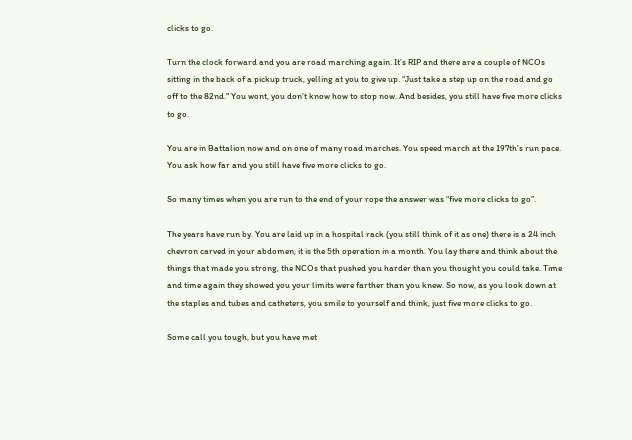clicks to go.

Turn the clock forward and you are road marching again. It’s RIP and there are a couple of NCOs sitting in the back of a pickup truck, yelling at you to give up. “Just take a step up on the road and go off to the 82nd." You wont, you don’t know how to stop now. And besides, you still have five more clicks to go.

You are in Battalion now and on one of many road marches. You speed march at the 197th’s run pace. You ask how far and you still have five more clicks to go.

So many times when you are run to the end of your rope the answer was “five more clicks to go”.

The years have run by. You are laid up in a hospital rack (you still think of it as one) there is a 24 inch chevron carved in your abdomen, it is the 5th operation in a month. You lay there and think about the things that made you strong, the NCOs that pushed you harder than you thought you could take. Time and time again they showed you your limits were farther than you knew. So now, as you look down at the staples and tubes and catheters, you smile to yourself and think, just five more clicks to go.

Some call you tough, but you have met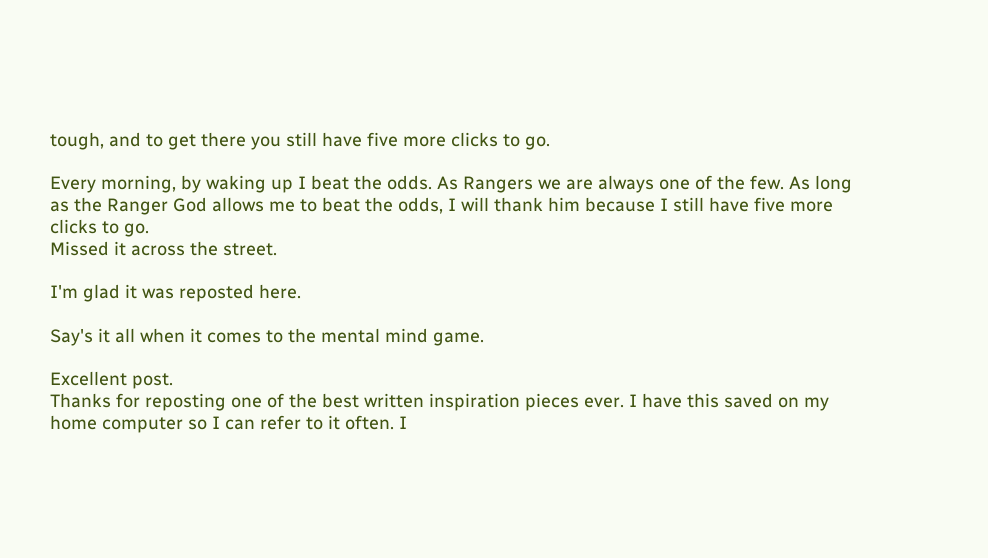tough, and to get there you still have five more clicks to go.

Every morning, by waking up I beat the odds. As Rangers we are always one of the few. As long as the Ranger God allows me to beat the odds, I will thank him because I still have five more clicks to go.
Missed it across the street.

I'm glad it was reposted here.

Say's it all when it comes to the mental mind game.

Excellent post.
Thanks for reposting one of the best written inspiration pieces ever. I have this saved on my home computer so I can refer to it often. I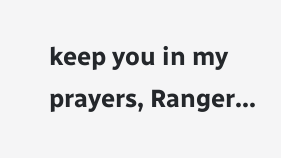keep you in my prayers, Ranger...